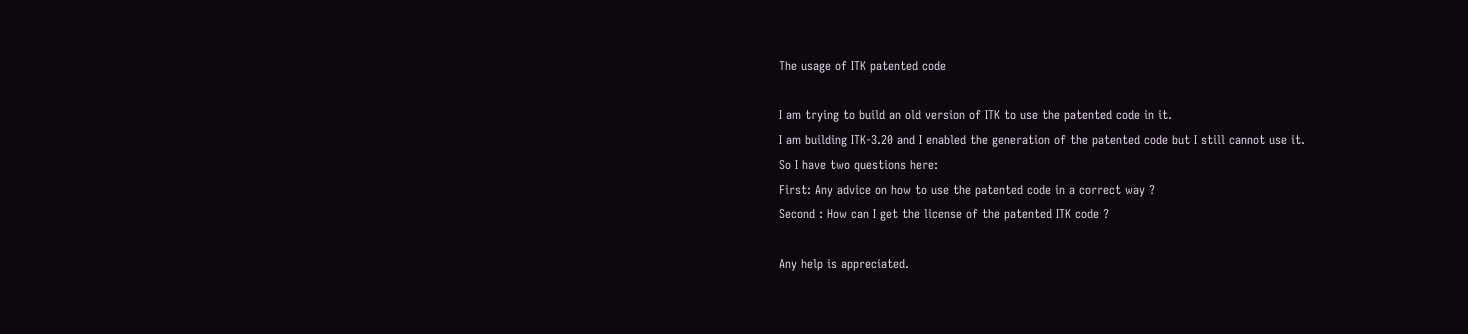The usage of ITK patented code

I am trying to build an old version of ITK to use the patented code in it.
I am building ITK-3.20 and I enabled the generation of the patented code but I still cannot use it.
So I have two questions here:
First: Any advice on how to use the patented code in a correct way ?
Second : How can I get the license of the patented ITK code ?

Any help is appreciated.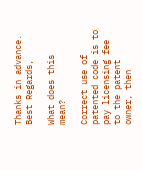Thanks in advance.
Best Regards,

What does this mean?

Correct use of patented code is to pay licensing fee to the patent owner, then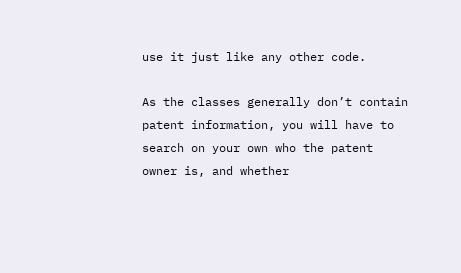use it just like any other code.

As the classes generally don’t contain patent information, you will have to search on your own who the patent owner is, and whether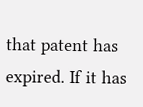that patent has expired. If it has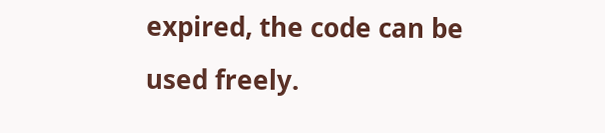expired, the code can be used freely.